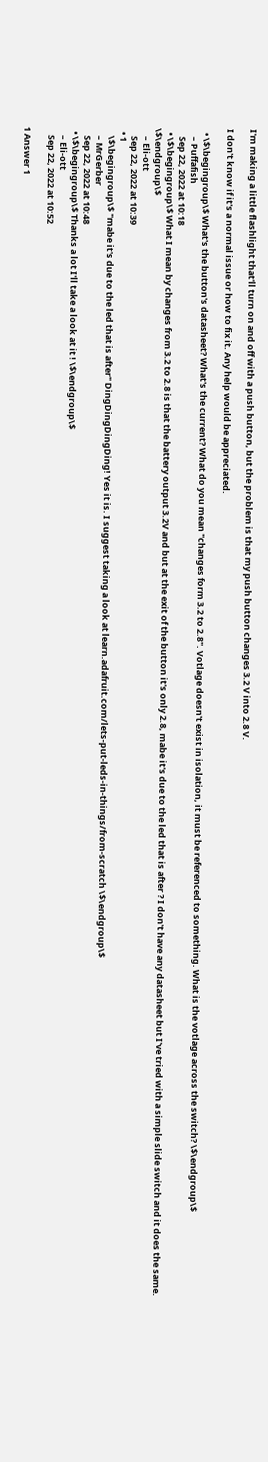I'm making a little flashlight that'll turn on and off with a push button, but the problem is that my push button changes 3.2 V into 2.8 V.

I don't know if it's a normal issue or how to fix it. Any help would be appreciated.

  • \$\begingroup\$ What's the button's datasheet? What's the current? What do you mean "changes form 3.2 to 2.8". Votlage doesn't exist in isolation, it must be referenced to something. What is the votlage across the switch? \$\endgroup\$
    – Puffafish
    Sep 22, 2022 at 10:18
  • \$\begingroup\$ What I mean by changes from 3.2 to 2.8 is that the battery output 3.2V and but at the exit of the button it's only 2.8, mabe it's due to the led that is after ? I don't have any datasheet but I've tried with a simple slide switch and it does the same. \$\endgroup\$
    – Eli-ott
    Sep 22, 2022 at 10:39
  • 1
    \$\begingroup\$ "mabe it's due to the led that is after" DingDingDingDing! Yes it is. I suggest taking a look at learn.adafruit.com/lets-put-leds-in-things/from-scratch \$\endgroup\$
    – MrGerber
    Sep 22, 2022 at 10:48
  • \$\begingroup\$ Thanks a lot I'll take a look at it ! \$\endgroup\$
    – Eli-ott
    Sep 22, 2022 at 10:52

1 Answer 1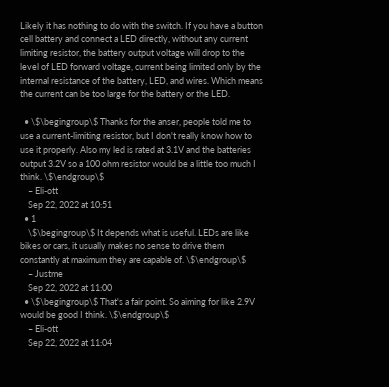Likely it has nothing to do with the switch. If you have a button cell battery and connect a LED directly, without any current limiting resistor, the battery output voltage will drop to the level of LED forward voltage, current being limited only by the internal resistance of the battery, LED, and wires. Which means the current can be too large for the battery or the LED.

  • \$\begingroup\$ Thanks for the anser, people told me to use a current-limiting resistor, but I don't really know how to use it properly. Also my led is rated at 3.1V and the batteries output 3.2V so a 100 ohm resistor would be a little too much I think. \$\endgroup\$
    – Eli-ott
    Sep 22, 2022 at 10:51
  • 1
    \$\begingroup\$ It depends what is useful. LEDs are like bikes or cars, it usually makes no sense to drive them constantly at maximum they are capable of. \$\endgroup\$
    – Justme
    Sep 22, 2022 at 11:00
  • \$\begingroup\$ That's a fair point. So aiming for like 2.9V would be good I think. \$\endgroup\$
    – Eli-ott
    Sep 22, 2022 at 11:04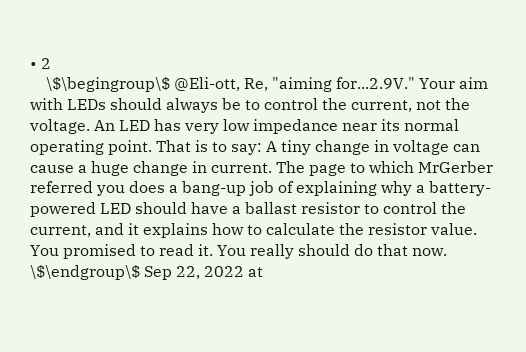• 2
    \$\begingroup\$ @Eli-ott, Re, "aiming for...2.9V." Your aim with LEDs should always be to control the current, not the voltage. An LED has very low impedance near its normal operating point. That is to say: A tiny change in voltage can cause a huge change in current. The page to which MrGerber referred you does a bang-up job of explaining why a battery-powered LED should have a ballast resistor to control the current, and it explains how to calculate the resistor value. You promised to read it. You really should do that now. \$\endgroup\$ Sep 22, 2022 at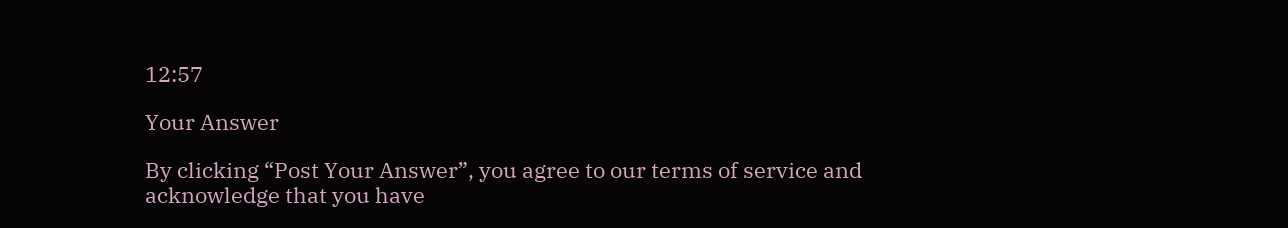12:57

Your Answer

By clicking “Post Your Answer”, you agree to our terms of service and acknowledge that you have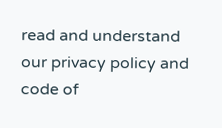read and understand our privacy policy and code of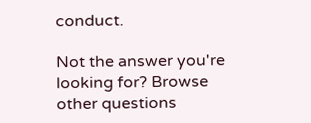conduct.

Not the answer you're looking for? Browse other questions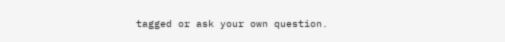tagged or ask your own question.